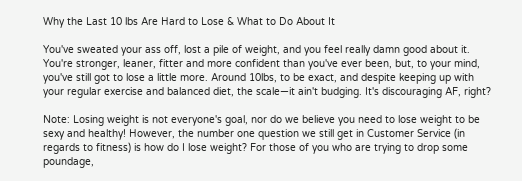Why the Last 10 lbs Are Hard to Lose & What to Do About It

You've sweated your ass off, lost a pile of weight, and you feel really damn good about it. You're stronger, leaner, fitter and more confident than you've ever been, but, to your mind, you've still got to lose a little more. Around 10lbs, to be exact, and despite keeping up with your regular exercise and balanced diet, the scale—it ain't budging. It's discouraging AF, right?

Note: Losing weight is not everyone's goal, nor do we believe you need to lose weight to be sexy and healthy! However, the number one question we still get in Customer Service (in regards to fitness) is how do I lose weight? For those of you who are trying to drop some poundage,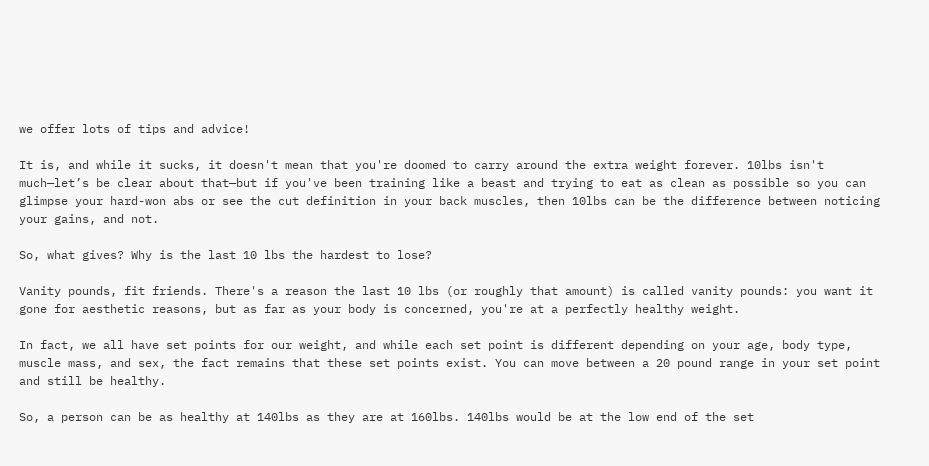we offer lots of tips and advice!

It is, and while it sucks, it doesn't mean that you're doomed to carry around the extra weight forever. 10lbs isn't much—let’s be clear about that—but if you've been training like a beast and trying to eat as clean as possible so you can glimpse your hard-won abs or see the cut definition in your back muscles, then 10lbs can be the difference between noticing your gains, and not.

So, what gives? Why is the last 10 lbs the hardest to lose?

Vanity pounds, fit friends. There's a reason the last 10 lbs (or roughly that amount) is called vanity pounds: you want it gone for aesthetic reasons, but as far as your body is concerned, you're at a perfectly healthy weight.

In fact, we all have set points for our weight, and while each set point is different depending on your age, body type, muscle mass, and sex, the fact remains that these set points exist. You can move between a 20 pound range in your set point and still be healthy.

So, a person can be as healthy at 140lbs as they are at 160lbs. 140lbs would be at the low end of the set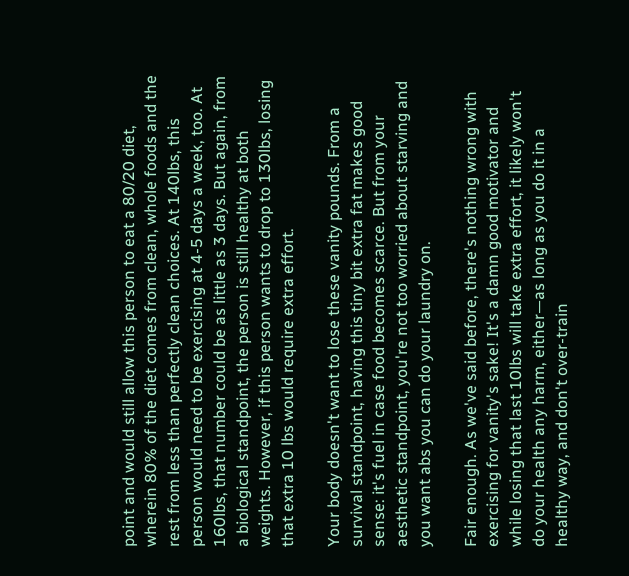point and would still allow this person to eat a 80/20 diet, wherein 80% of the diet comes from clean, whole foods and the rest from less than perfectly clean choices. At 140lbs, this person would need to be exercising at 4-5 days a week, too. At 160lbs, that number could be as little as 3 days. But again, from a biological standpoint, the person is still healthy at both weights. However, if this person wants to drop to 130lbs, losing that extra 10 lbs would require extra effort.

Your body doesn't want to lose these vanity pounds. From a survival standpoint, having this tiny bit extra fat makes good sense: it's fuel in case food becomes scarce. But from your aesthetic standpoint, you're not too worried about starving and you want abs you can do your laundry on.

Fair enough. As we've said before, there's nothing wrong with exercising for vanity's sake! It's a damn good motivator and while losing that last 10lbs will take extra effort, it likely won't do your health any harm, either—as long as you do it in a healthy way, and don't over-train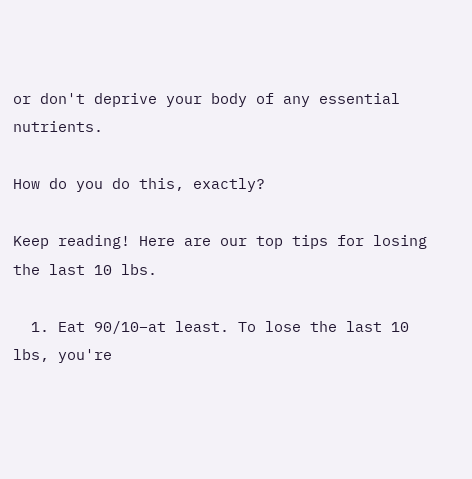or don't deprive your body of any essential nutrients.

How do you do this, exactly?

Keep reading! Here are our top tips for losing the last 10 lbs.

  1. Eat 90/10–at least. To lose the last 10 lbs, you're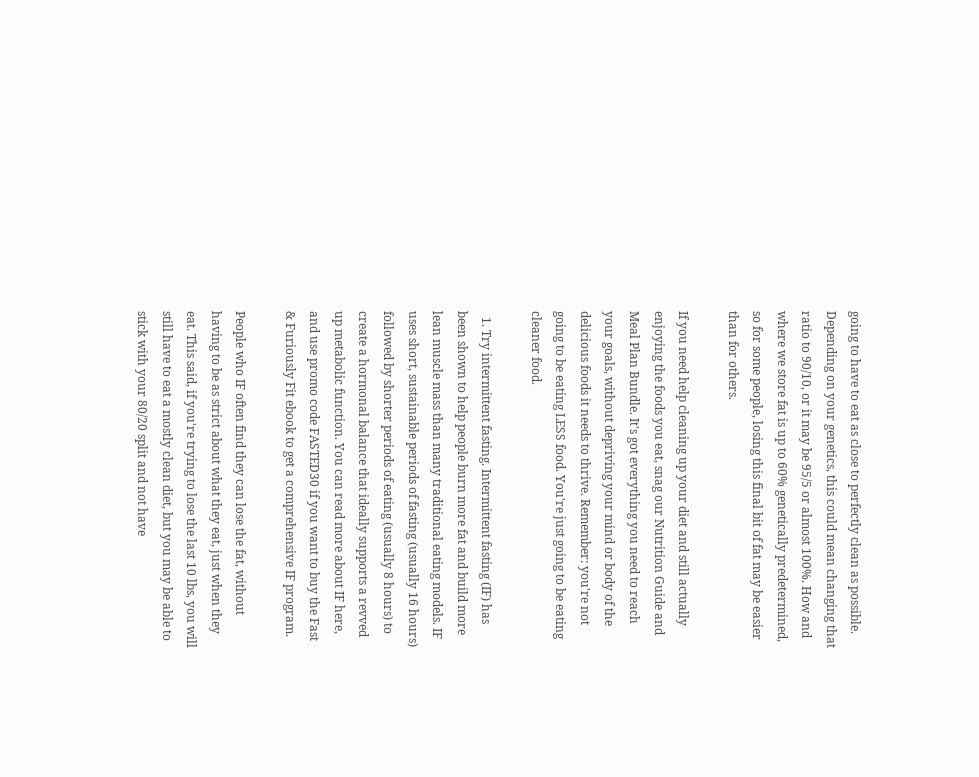going to have to eat as close to perfectly clean as possible. Depending on your genetics, this could mean changing that ratio to 90/10, or it may be 95/5 or almost 100%. How and where we store fat is up to 60% genetically predetermined, so for some people, losing this final bit of fat may be easier than for others.

If you need help cleaning up your diet and still actually enjoying the foods you eat, snag our Nutrition Guide and Meal Plan Bundle. It's got everything you need to reach your goals, without depriving your mind or body of the delicious foods it needs to thrive. Remember: you're not going to be eating LESS food. You're just going to be eating cleaner food.

  1. Try intermittent fasting. Intermittent fasting (IF) has been shown to help people burn more fat and build more lean muscle mass than many traditional eating models. IF uses short, sustainable periods of fasting (usually 16 hours) followed by shorter periods of eating (usually 8 hours) to create a hormonal balance that ideally supports a revved up metabolic function. You can read more about IF here, and use promo code FASTED30 if you want to buy the Fast & Furiously Fit ebook to get a comprehensive IF program.

People who IF often find they can lose the fat, without having to be as strict about what they eat, just when they eat. This said, if you're trying to lose the last 10 lbs, you will still have to eat a mostly clean diet, but you may be able to stick with your 80/20 split and not have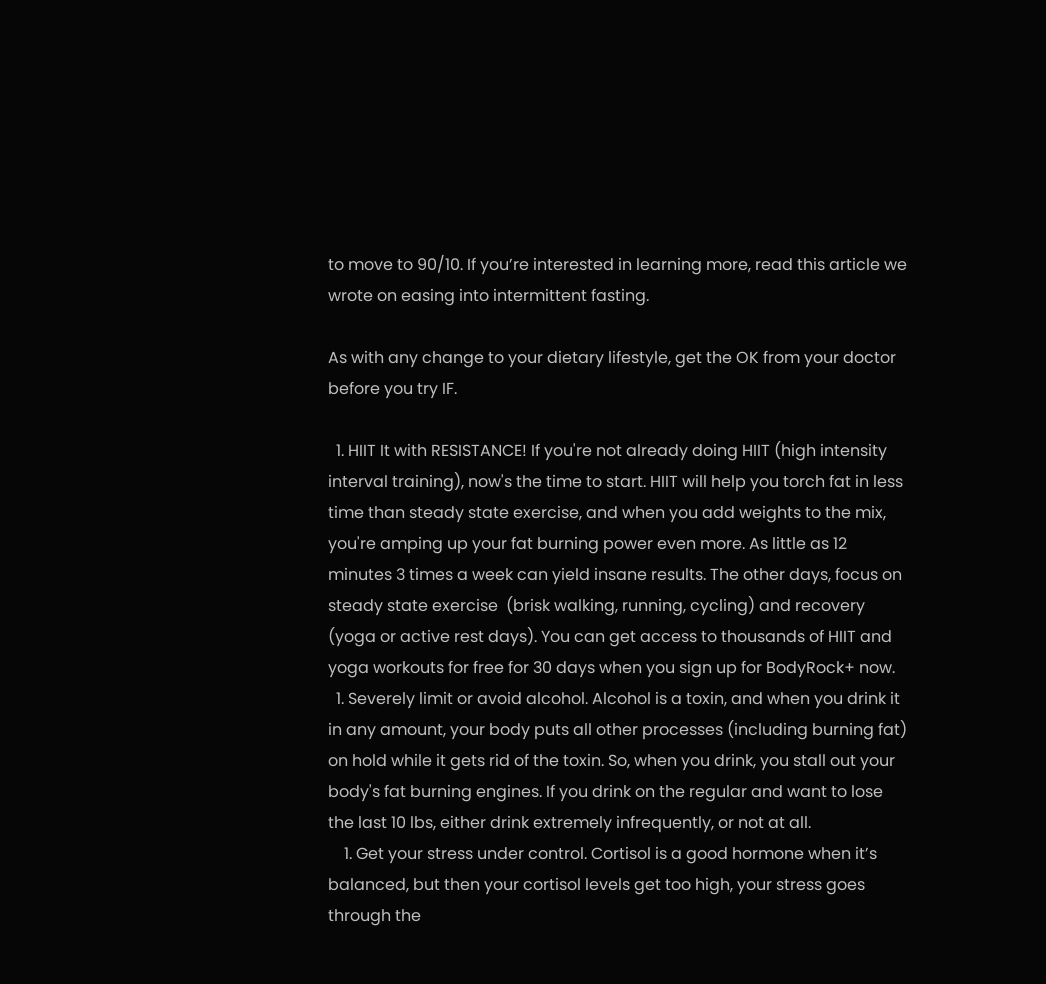to move to 90/10. If you’re interested in learning more, read this article we wrote on easing into intermittent fasting.

As with any change to your dietary lifestyle, get the OK from your doctor before you try IF.

  1. HIIT It with RESISTANCE! If you're not already doing HIIT (high intensity interval training), now's the time to start. HIIT will help you torch fat in less time than steady state exercise, and when you add weights to the mix, you're amping up your fat burning power even more. As little as 12 minutes 3 times a week can yield insane results. The other days, focus on steady state exercise  (brisk walking, running, cycling) and recovery (yoga or active rest days). You can get access to thousands of HIIT and yoga workouts for free for 30 days when you sign up for BodyRock+ now.
  1. Severely limit or avoid alcohol. Alcohol is a toxin, and when you drink it in any amount, your body puts all other processes (including burning fat) on hold while it gets rid of the toxin. So, when you drink, you stall out your body's fat burning engines. If you drink on the regular and want to lose the last 10 lbs, either drink extremely infrequently, or not at all.
    1. Get your stress under control. Cortisol is a good hormone when it’s balanced, but then your cortisol levels get too high, your stress goes through the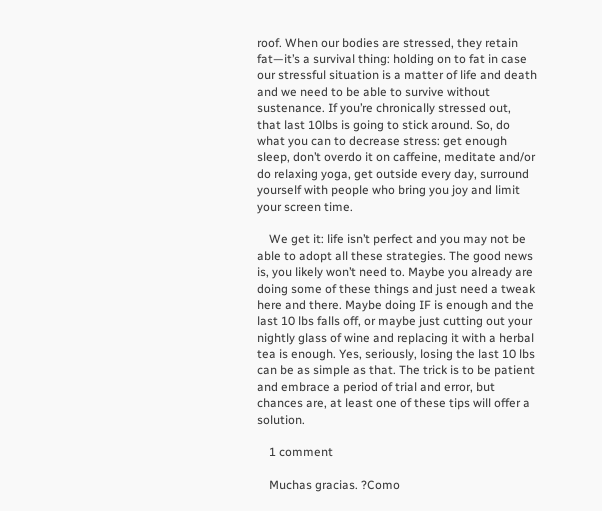roof. When our bodies are stressed, they retain fat—it’s a survival thing: holding on to fat in case our stressful situation is a matter of life and death and we need to be able to survive without sustenance. If you’re chronically stressed out, that last 10lbs is going to stick around. So, do what you can to decrease stress: get enough sleep, don’t overdo it on caffeine, meditate and/or do relaxing yoga, get outside every day, surround yourself with people who bring you joy and limit your screen time.

    We get it: life isn’t perfect and you may not be able to adopt all these strategies. The good news is, you likely won’t need to. Maybe you already are doing some of these things and just need a tweak here and there. Maybe doing IF is enough and the last 10 lbs falls off, or maybe just cutting out your nightly glass of wine and replacing it with a herbal tea is enough. Yes, seriously, losing the last 10 lbs can be as simple as that. The trick is to be patient and embrace a period of trial and error, but chances are, at least one of these tips will offer a solution.

    1 comment

    Muchas gracias. ?Como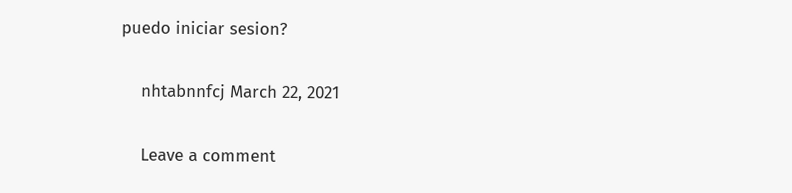puedo iniciar sesion?

    nhtabnnfcj March 22, 2021

    Leave a comment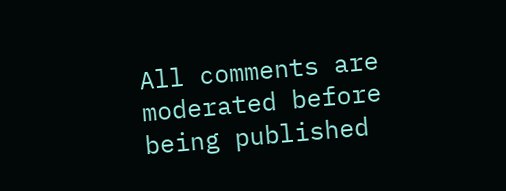All comments are moderated before being published